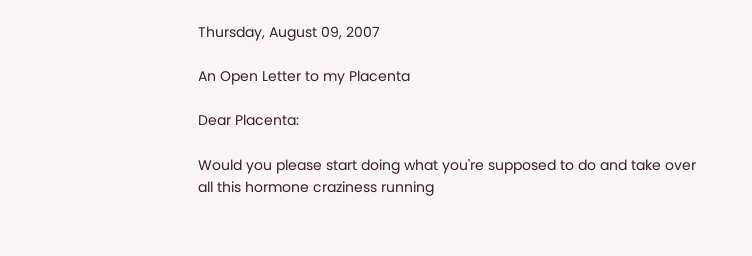Thursday, August 09, 2007

An Open Letter to my Placenta

Dear Placenta:

Would you please start doing what you're supposed to do and take over all this hormone craziness running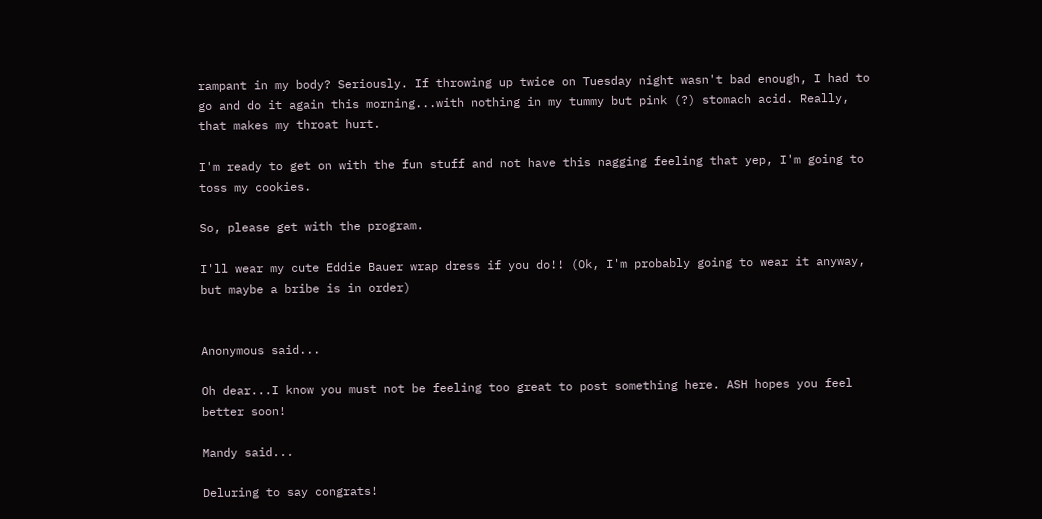rampant in my body? Seriously. If throwing up twice on Tuesday night wasn't bad enough, I had to go and do it again this morning...with nothing in my tummy but pink (?) stomach acid. Really, that makes my throat hurt.

I'm ready to get on with the fun stuff and not have this nagging feeling that yep, I'm going to toss my cookies.

So, please get with the program.

I'll wear my cute Eddie Bauer wrap dress if you do!! (Ok, I'm probably going to wear it anyway, but maybe a bribe is in order)


Anonymous said...

Oh dear...I know you must not be feeling too great to post something here. ASH hopes you feel better soon!

Mandy said...

Deluring to say congrats!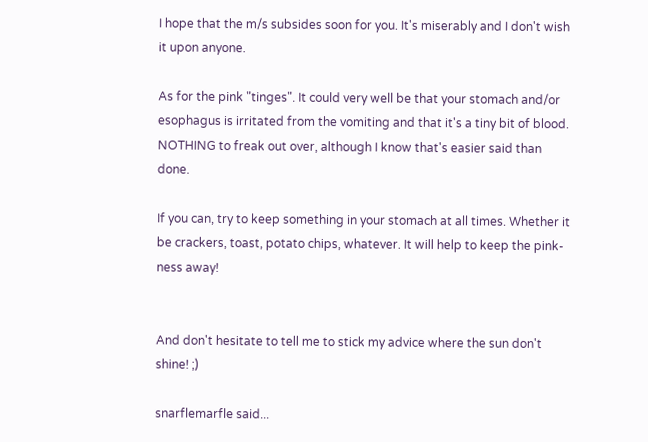I hope that the m/s subsides soon for you. It's miserably and I don't wish it upon anyone.

As for the pink "tinges". It could very well be that your stomach and/or esophagus is irritated from the vomiting and that it's a tiny bit of blood. NOTHING to freak out over, although I know that's easier said than done.

If you can, try to keep something in your stomach at all times. Whether it be crackers, toast, potato chips, whatever. It will help to keep the pink-ness away!


And don't hesitate to tell me to stick my advice where the sun don't shine! ;)

snarflemarfle said...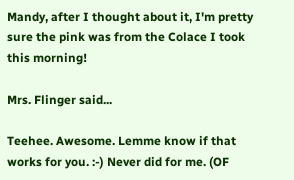Mandy, after I thought about it, I'm pretty sure the pink was from the Colace I took this morning!

Mrs. Flinger said...

Teehee. Awesome. Lemme know if that works for you. :-) Never did for me. (OF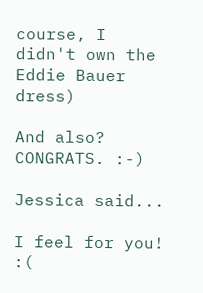course, I didn't own the Eddie Bauer dress)

And also? CONGRATS. :-)

Jessica said...

I feel for you! :(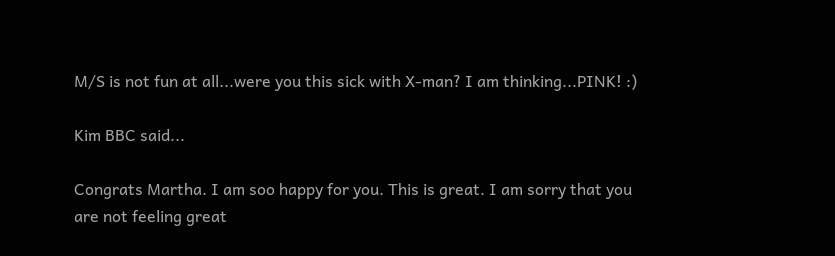M/S is not fun at all...were you this sick with X-man? I am thinking...PINK! :)

Kim BBC said...

Congrats Martha. I am soo happy for you. This is great. I am sorry that you are not feeling great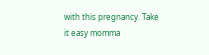with this pregnancy. Take it easy momma